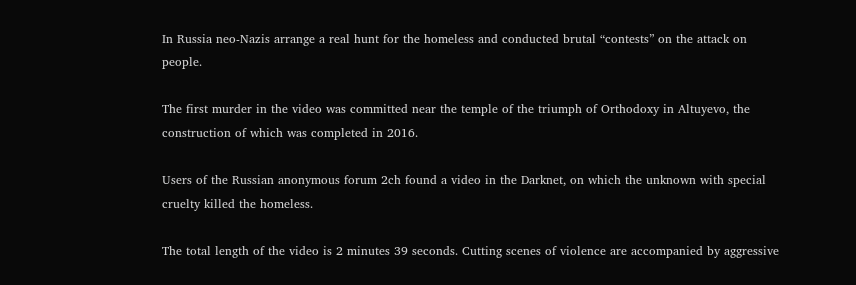In Russia neo-Nazis arrange a real hunt for the homeless and conducted brutal “contests” on the attack on people.

The first murder in the video was committed near the temple of the triumph of Orthodoxy in Altuyevo, the construction of which was completed in 2016.

Users of the Russian anonymous forum 2ch found a video in the Darknet, on which the unknown with special cruelty killed the homeless.

The total length of the video is 2 minutes 39 seconds. Cutting scenes of violence are accompanied by aggressive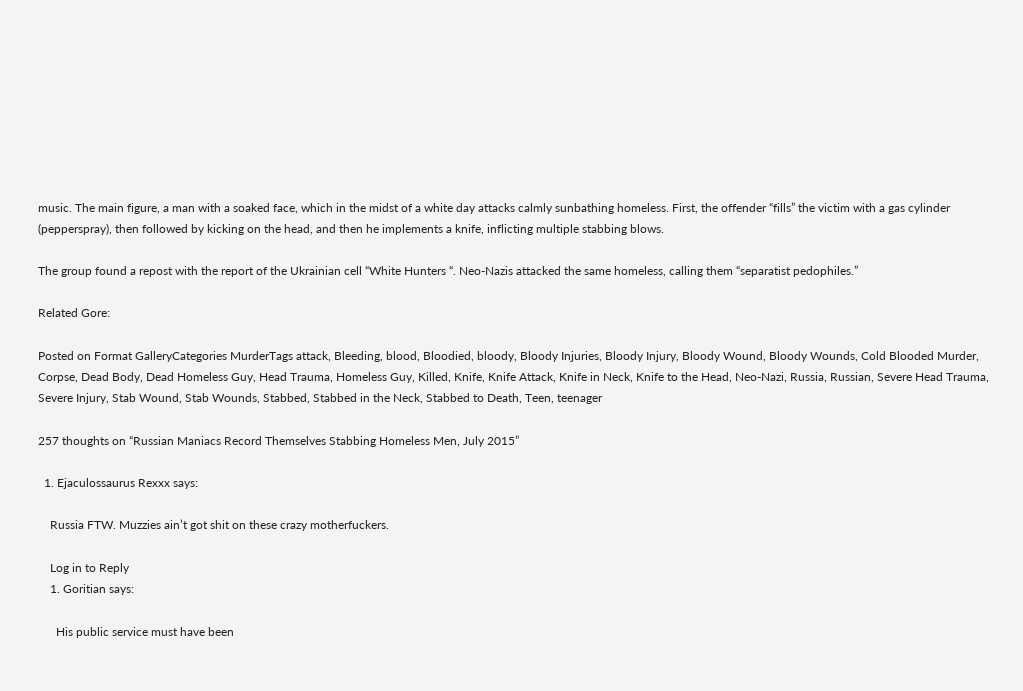music. The main figure, a man with a soaked face, which in the midst of a white day attacks calmly sunbathing homeless. First, the offender “fills” the victim with a gas cylinder (pepperspray), then followed by kicking on the head, and then he implements a knife, inflicting multiple stabbing blows.

The group found a repost with the report of the Ukrainian cell “White Hunters “. Neo-Nazis attacked the same homeless, calling them “separatist pedophiles.”

Related Gore:

Posted on Format GalleryCategories MurderTags attack, Bleeding, blood, Bloodied, bloody, Bloody Injuries, Bloody Injury, Bloody Wound, Bloody Wounds, Cold Blooded Murder, Corpse, Dead Body, Dead Homeless Guy, Head Trauma, Homeless Guy, Killed, Knife, Knife Attack, Knife in Neck, Knife to the Head, Neo-Nazi, Russia, Russian, Severe Head Trauma, Severe Injury, Stab Wound, Stab Wounds, Stabbed, Stabbed in the Neck, Stabbed to Death, Teen, teenager

257 thoughts on “Russian Maniacs Record Themselves Stabbing Homeless Men, July 2015”

  1. Ejaculossaurus Rexxx says:

    Russia FTW. Muzzies ain’t got shit on these crazy motherfuckers.

    Log in to Reply
    1. Goritian says:

      His public service must have been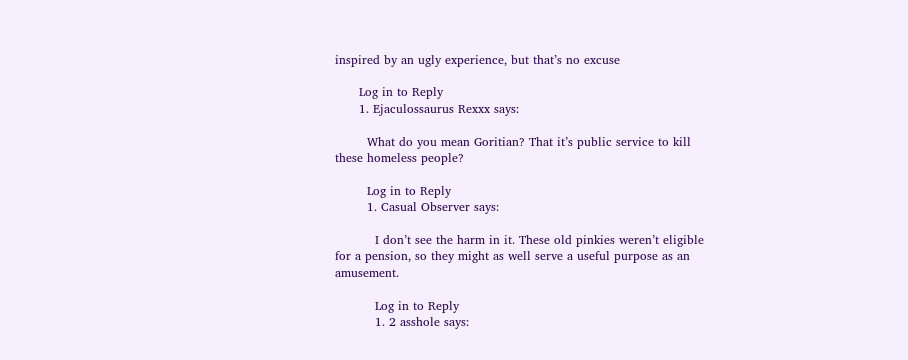inspired by an ugly experience, but that’s no excuse

      Log in to Reply
      1. Ejaculossaurus Rexxx says:

        What do you mean Goritian? That it’s public service to kill these homeless people?

        Log in to Reply
        1. Casual Observer says:

          I don’t see the harm in it. These old pinkies weren’t eligible for a pension, so they might as well serve a useful purpose as an amusement.

          Log in to Reply
          1. 2 asshole says: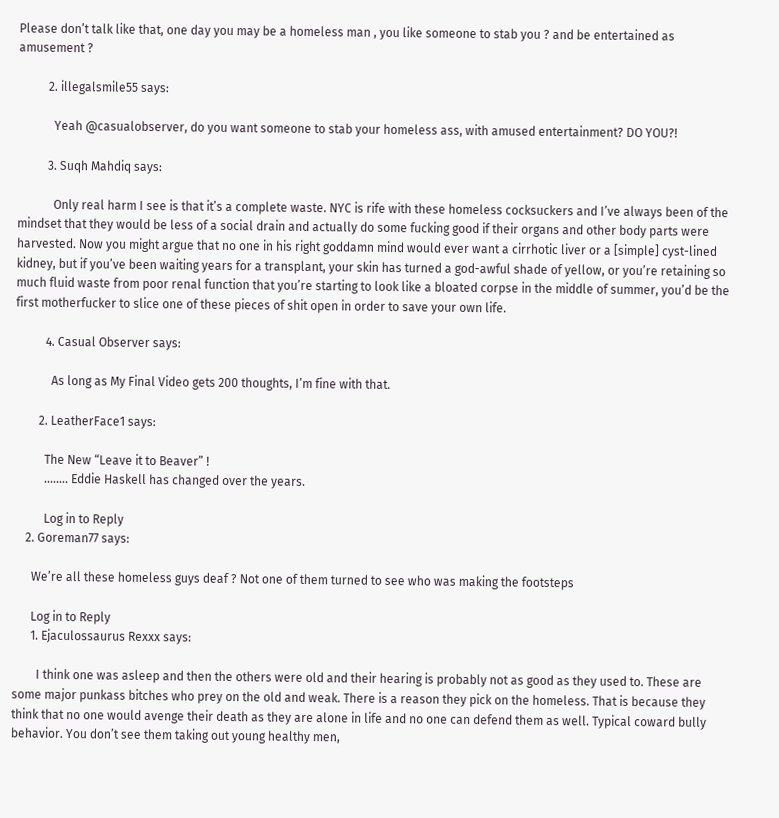Please don’t talk like that, one day you may be a homeless man , you like someone to stab you ? and be entertained as amusement ?

          2. illegalsmile55 says:

            Yeah @casualobserver, do you want someone to stab your homeless ass, with amused entertainment? DO YOU?!

          3. Suqh Mahdiq says:

            Only real harm I see is that it’s a complete waste. NYC is rife with these homeless cocksuckers and I’ve always been of the mindset that they would be less of a social drain and actually do some fucking good if their organs and other body parts were harvested. Now you might argue that no one in his right goddamn mind would ever want a cirrhotic liver or a [simple] cyst-lined kidney, but if you’ve been waiting years for a transplant, your skin has turned a god-awful shade of yellow, or you’re retaining so much fluid waste from poor renal function that you’re starting to look like a bloated corpse in the middle of summer, you’d be the first motherfucker to slice one of these pieces of shit open in order to save your own life.

          4. Casual Observer says:

            As long as My Final Video gets 200 thoughts, I’m fine with that.

        2. LeatherFace1 says:

          The New “Leave it to Beaver” !
          …….. Eddie Haskell has changed over the years.

          Log in to Reply
    2. Goreman77 says:

      We’re all these homeless guys deaf ? Not one of them turned to see who was making the footsteps

      Log in to Reply
      1. Ejaculossaurus Rexxx says:

        I think one was asleep and then the others were old and their hearing is probably not as good as they used to. These are some major punkass bitches who prey on the old and weak. There is a reason they pick on the homeless. That is because they think that no one would avenge their death as they are alone in life and no one can defend them as well. Typical coward bully behavior. You don’t see them taking out young healthy men,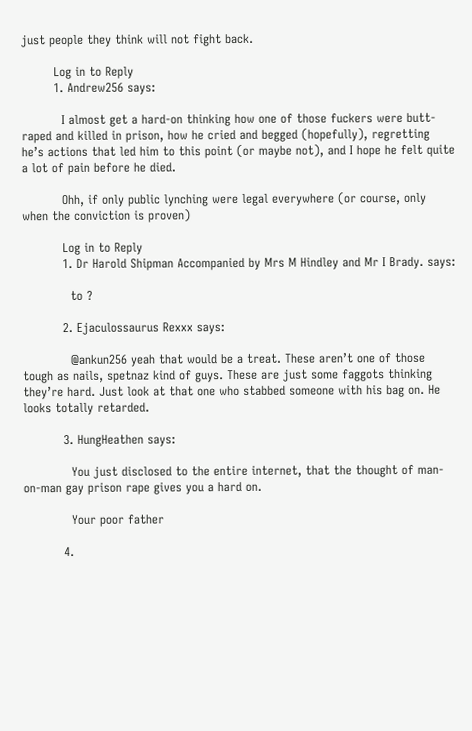just people they think will not fight back.

        Log in to Reply
        1. Andrew256 says:

          I almost get a hard-on thinking how one of those fuckers were butt-raped and killed in prison, how he cried and begged (hopefully), regretting he’s actions that led him to this point (or maybe not), and I hope he felt quite a lot of pain before he died.

          Ohh, if only public lynching were legal everywhere (or course, only when the conviction is proven)

          Log in to Reply
          1. Dr Harold Shipman Accompanied by Mrs M Hindley and Mr I Brady. says:

            to ?

          2. Ejaculossaurus Rexxx says:

            @ankun256 yeah that would be a treat. These aren’t one of those tough as nails, spetnaz kind of guys. These are just some faggots thinking they’re hard. Just look at that one who stabbed someone with his bag on. He looks totally retarded.

          3. HungHeathen says:

            You just disclosed to the entire internet, that the thought of man-on-man gay prison rape gives you a hard on.

            Your poor father

          4.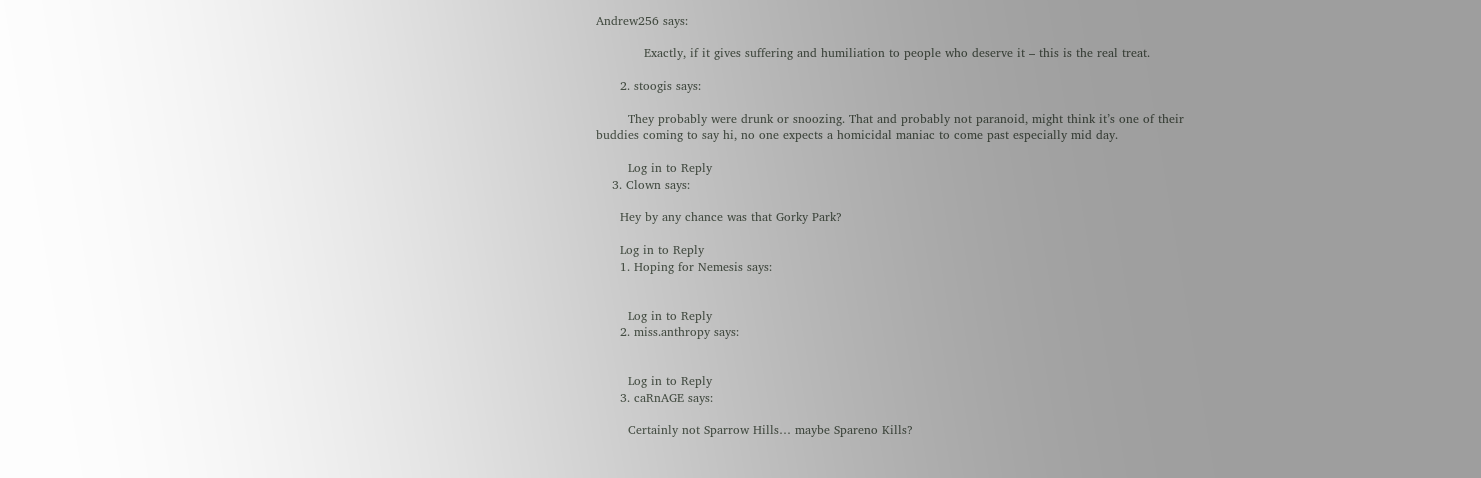Andrew256 says:

            Exactly, if it gives suffering and humiliation to people who deserve it – this is the real treat.

      2. stoogis says:

        They probably were drunk or snoozing. That and probably not paranoid, might think it’s one of their buddies coming to say hi, no one expects a homicidal maniac to come past especially mid day.

        Log in to Reply
    3. Clown says:

      Hey by any chance was that Gorky Park?

      Log in to Reply
      1. Hoping for Nemesis says:


        Log in to Reply
      2. miss.anthropy says:


        Log in to Reply
      3. caRnAGE says:

        Certainly not Sparrow Hills… maybe Spareno Kills?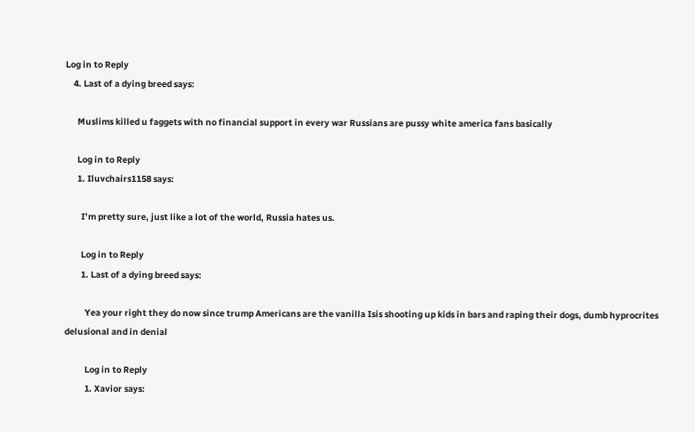Log in to Reply
    4. Last of a dying breed says:

      Muslims killed u faggets with no financial support in every war Russians are pussy white america fans basically

      Log in to Reply
      1. Iluvchairs1158 says:

        I’m pretty sure, just like a lot of the world, Russia hates us.

        Log in to Reply
        1. Last of a dying breed says:

          Yea your right they do now since trump Americans are the vanilla Isis shooting up kids in bars and raping their dogs, dumb hyprocrites delusional and in denial

          Log in to Reply
          1. Xavior says: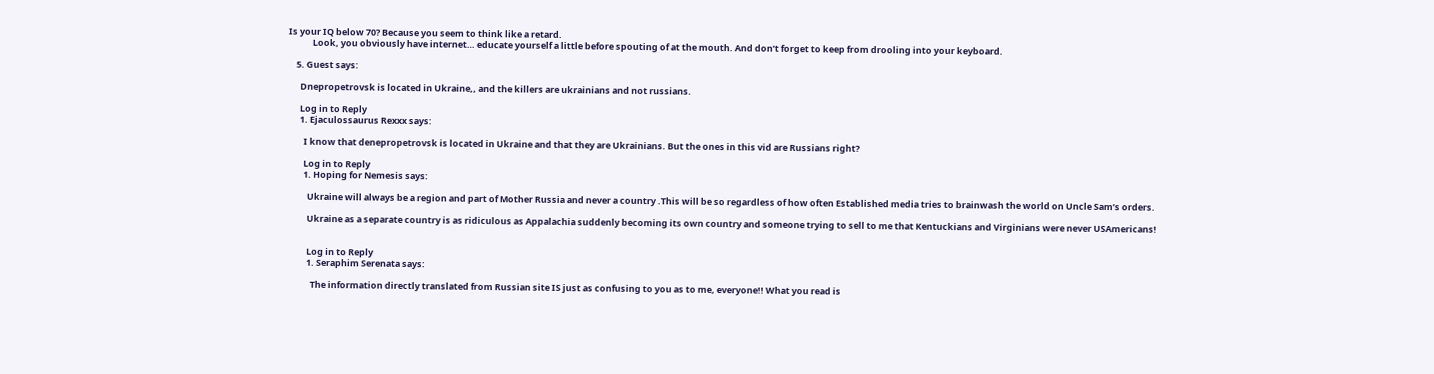Is your IQ below 70? Because you seem to think like a retard.
            Look, you obviously have internet… educate yourself a little before spouting of at the mouth. And don’t forget to keep from drooling into your keyboard.

    5. Guest says:

      Dnepropetrovsk is located in Ukraine,, and the killers are ukrainians and not russians.

      Log in to Reply
      1. Ejaculossaurus Rexxx says:

        I know that denepropetrovsk is located in Ukraine and that they are Ukrainians. But the ones in this vid are Russians right?

        Log in to Reply
        1. Hoping for Nemesis says:

          Ukraine will always be a region and part of Mother Russia and never a country .This will be so regardless of how often Established media tries to brainwash the world on Uncle Sam’s orders.

          Ukraine as a separate country is as ridiculous as Appalachia suddenly becoming its own country and someone trying to sell to me that Kentuckians and Virginians were never USAmericans!


          Log in to Reply
          1. Seraphim Serenata says:

            The information directly translated from Russian site IS just as confusing to you as to me, everyone!! What you read is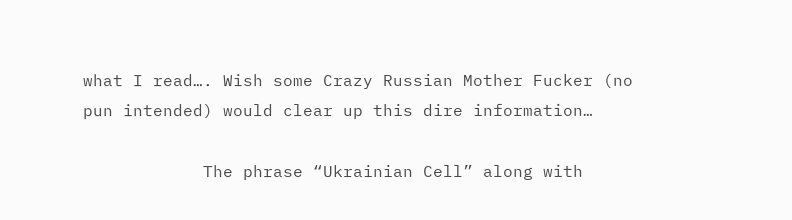what I read…. Wish some Crazy Russian Mother Fucker (no pun intended) would clear up this dire information…

            The phrase “Ukrainian Cell” along with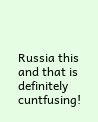Russia this and that is definitely cuntfusing!